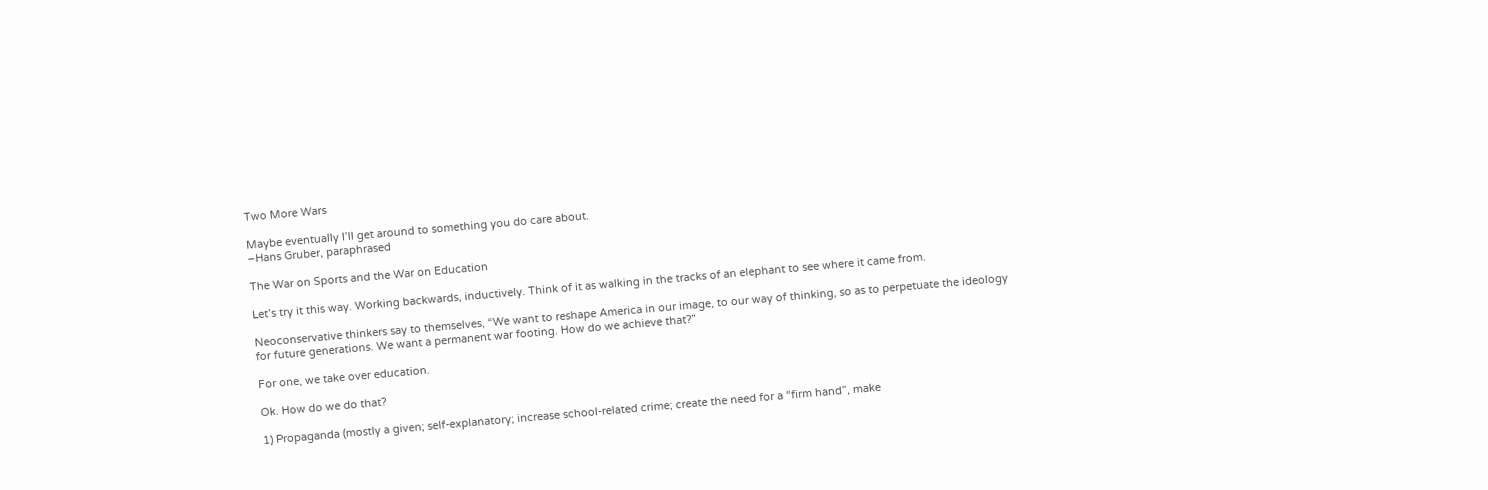Two More Wars

Maybe eventually I’ll get around to something you do care about.
–Hans Gruber, paraphrased

The War on Sports and the War on Education

Let’s try it this way. Working backwards, inductively. Think of it as walking in the tracks of an elephant to see where it came from.

Neoconservative thinkers say to themselves, “We want to reshape America in our image, to our way of thinking, so as to perpetuate the ideology for future generations. We want a permanent war footing. How do we achieve that?”

For one, we take over education.

Ok. How do we do that?

1) Propaganda (mostly a given; self-explanatory; increase school-related crime; create the need for a “firm hand”, make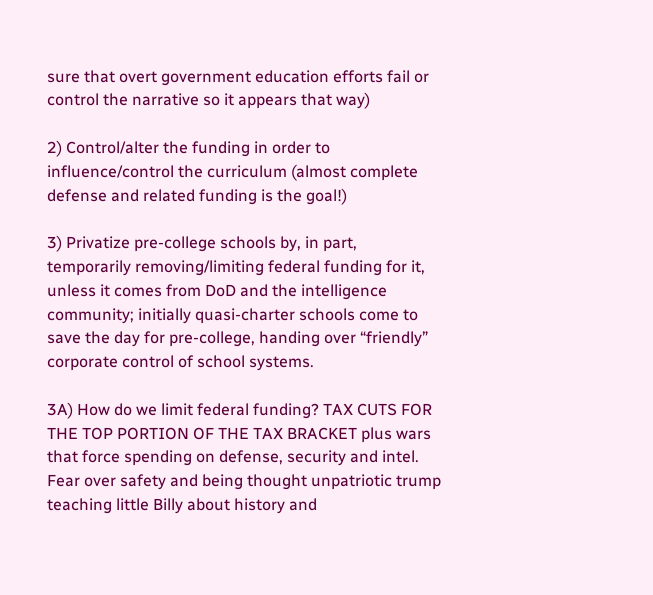sure that overt government education efforts fail or control the narrative so it appears that way)

2) Control/alter the funding in order to influence/control the curriculum (almost complete defense and related funding is the goal!)

3) Privatize pre-college schools by, in part, temporarily removing/limiting federal funding for it, unless it comes from DoD and the intelligence community; initially quasi-charter schools come to save the day for pre-college, handing over “friendly” corporate control of school systems.

3A) How do we limit federal funding? TAX CUTS FOR THE TOP PORTION OF THE TAX BRACKET plus wars that force spending on defense, security and intel. Fear over safety and being thought unpatriotic trump teaching little Billy about history and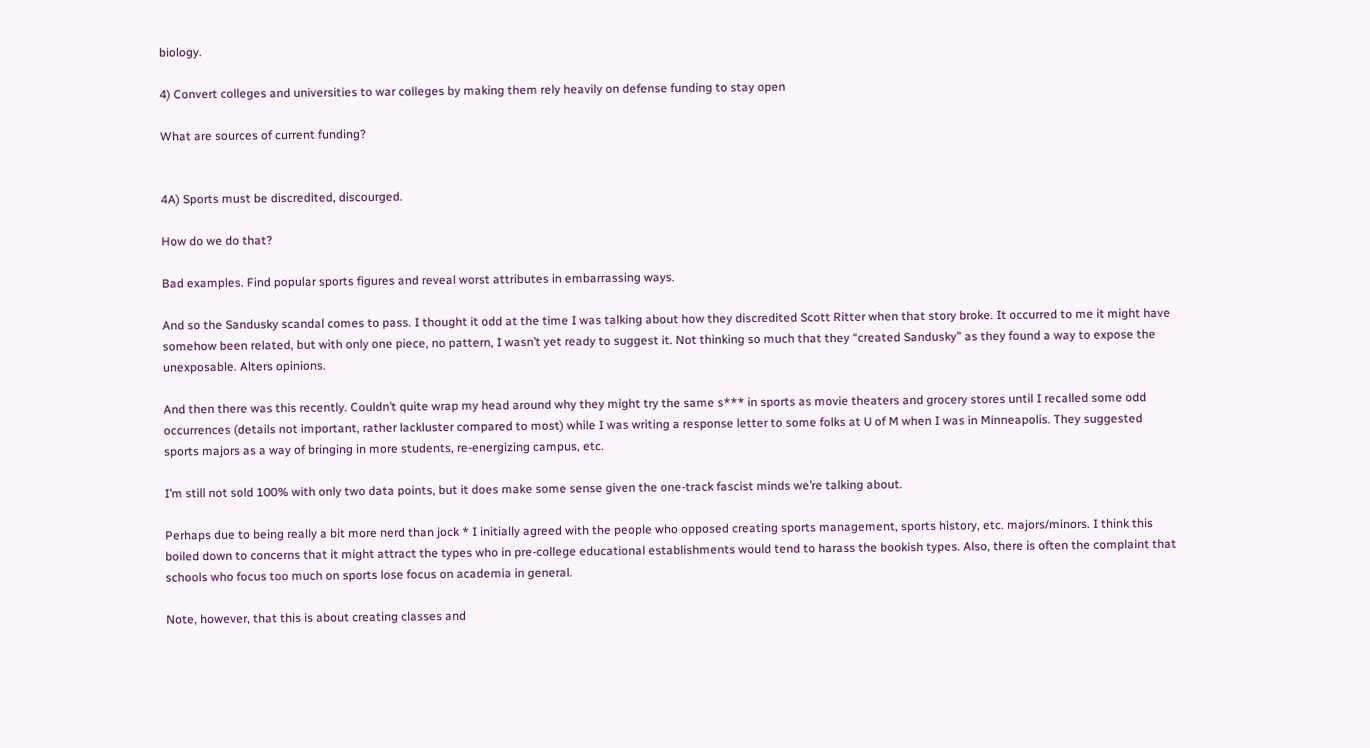biology.

4) Convert colleges and universities to war colleges by making them rely heavily on defense funding to stay open

What are sources of current funding?


4A) Sports must be discredited, discourged.

How do we do that?

Bad examples. Find popular sports figures and reveal worst attributes in embarrassing ways.

And so the Sandusky scandal comes to pass. I thought it odd at the time I was talking about how they discredited Scott Ritter when that story broke. It occurred to me it might have somehow been related, but with only one piece, no pattern, I wasn’t yet ready to suggest it. Not thinking so much that they “created Sandusky” as they found a way to expose the unexposable. Alters opinions.

And then there was this recently. Couldn’t quite wrap my head around why they might try the same s*** in sports as movie theaters and grocery stores until I recalled some odd occurrences (details not important, rather lackluster compared to most) while I was writing a response letter to some folks at U of M when I was in Minneapolis. They suggested sports majors as a way of bringing in more students, re-energizing campus, etc.

I’m still not sold 100% with only two data points, but it does make some sense given the one-track fascist minds we’re talking about.

Perhaps due to being really a bit more nerd than jock * I initially agreed with the people who opposed creating sports management, sports history, etc. majors/minors. I think this boiled down to concerns that it might attract the types who in pre-college educational establishments would tend to harass the bookish types. Also, there is often the complaint that schools who focus too much on sports lose focus on academia in general.

Note, however, that this is about creating classes and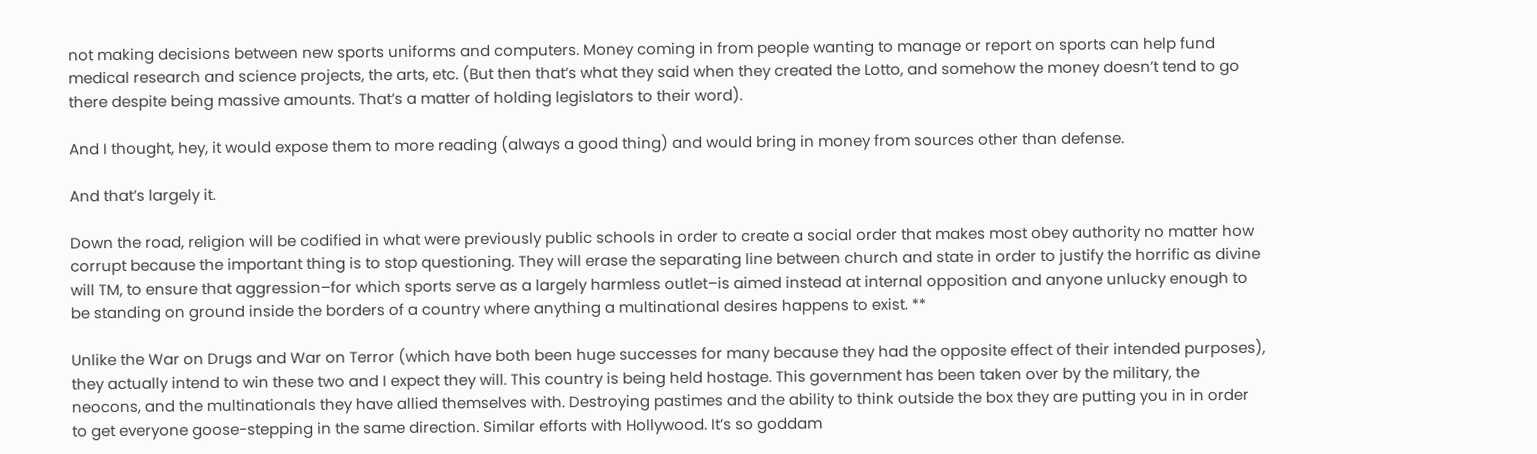not making decisions between new sports uniforms and computers. Money coming in from people wanting to manage or report on sports can help fund medical research and science projects, the arts, etc. (But then that’s what they said when they created the Lotto, and somehow the money doesn’t tend to go there despite being massive amounts. That’s a matter of holding legislators to their word).

And I thought, hey, it would expose them to more reading (always a good thing) and would bring in money from sources other than defense.

And that’s largely it.

Down the road, religion will be codified in what were previously public schools in order to create a social order that makes most obey authority no matter how corrupt because the important thing is to stop questioning. They will erase the separating line between church and state in order to justify the horrific as divine will TM, to ensure that aggression–for which sports serve as a largely harmless outlet–is aimed instead at internal opposition and anyone unlucky enough to be standing on ground inside the borders of a country where anything a multinational desires happens to exist. **

Unlike the War on Drugs and War on Terror (which have both been huge successes for many because they had the opposite effect of their intended purposes), they actually intend to win these two and I expect they will. This country is being held hostage. This government has been taken over by the military, the neocons, and the multinationals they have allied themselves with. Destroying pastimes and the ability to think outside the box they are putting you in in order to get everyone goose-stepping in the same direction. Similar efforts with Hollywood. It’s so goddam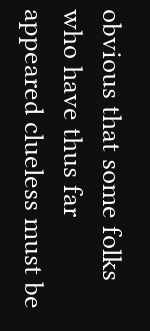obvious that some folks who have thus far appeared clueless must be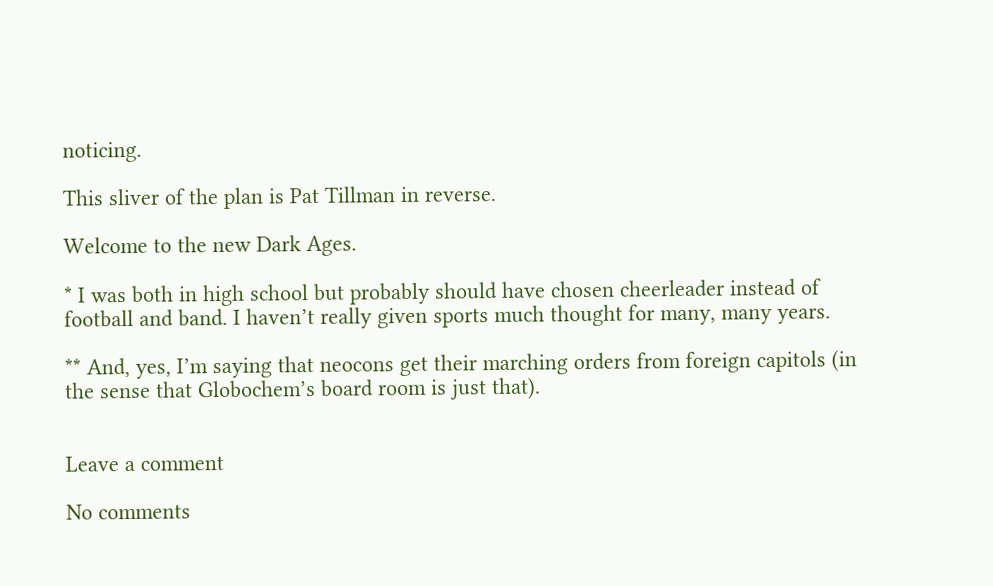noticing.

This sliver of the plan is Pat Tillman in reverse.

Welcome to the new Dark Ages.

* I was both in high school but probably should have chosen cheerleader instead of football and band. I haven’t really given sports much thought for many, many years.

** And, yes, I’m saying that neocons get their marching orders from foreign capitols (in the sense that Globochem’s board room is just that).


Leave a comment

No comments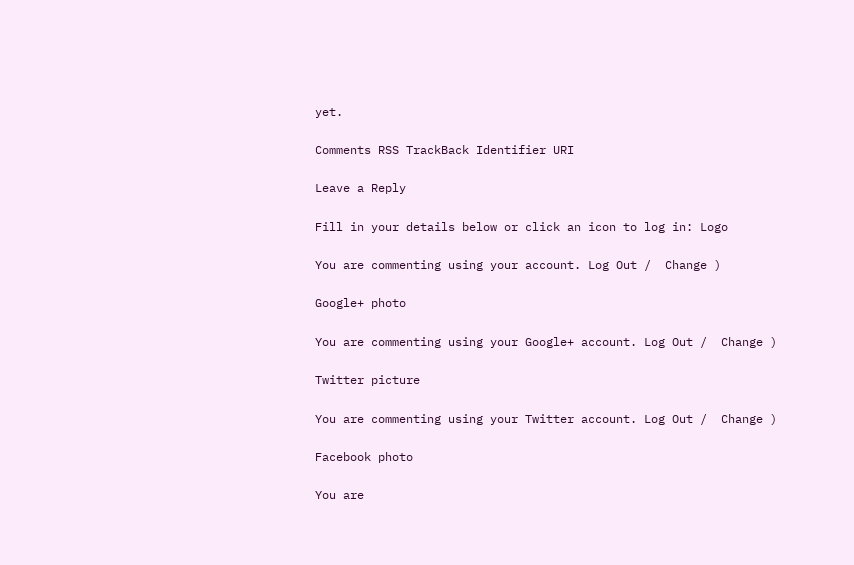yet.

Comments RSS TrackBack Identifier URI

Leave a Reply

Fill in your details below or click an icon to log in: Logo

You are commenting using your account. Log Out /  Change )

Google+ photo

You are commenting using your Google+ account. Log Out /  Change )

Twitter picture

You are commenting using your Twitter account. Log Out /  Change )

Facebook photo

You are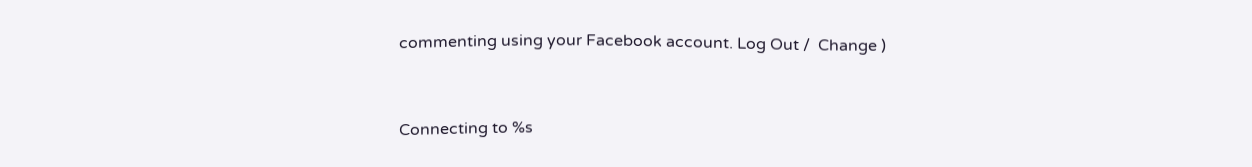commenting using your Facebook account. Log Out /  Change )


Connecting to %s